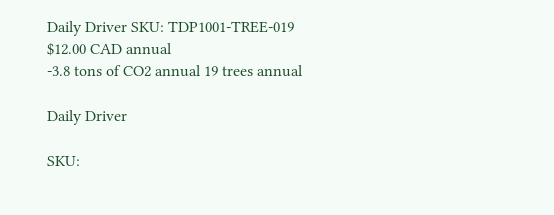Daily Driver SKU: TDP1001-TREE-019
$12.00 CAD annual
-3.8 tons of CO2 annual 19 trees annual

Daily Driver

SKU: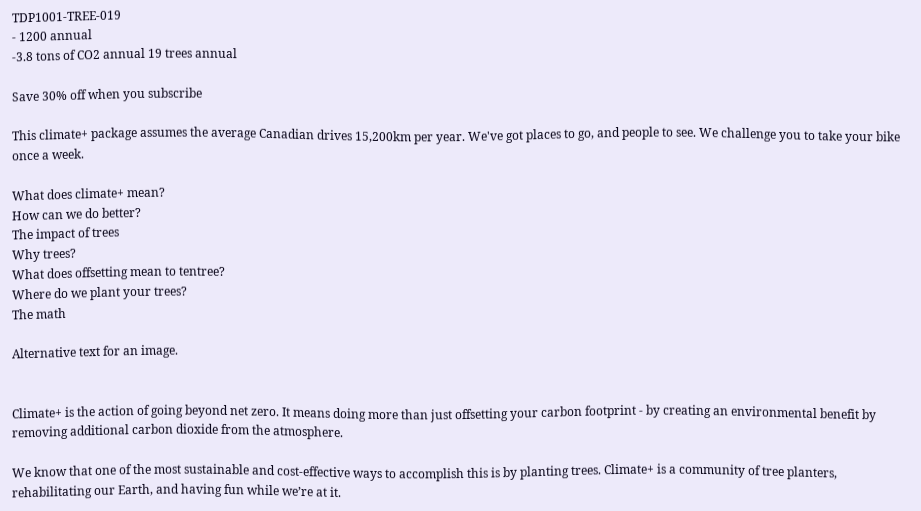TDP1001-TREE-019
- 1200 annual
-3.8 tons of CO2 annual 19 trees annual

Save 30% off when you subscribe

This climate+ package assumes the average Canadian drives 15,200km per year. We've got places to go, and people to see. We challenge you to take your bike once a week.

What does climate+ mean?
How can we do better?
The impact of trees
Why trees?
What does offsetting mean to tentree?
Where do we plant your trees?
The math

Alternative text for an image.


Climate+ is the action of going beyond net zero. It means doing more than just offsetting your carbon footprint - by creating an environmental benefit by removing additional carbon dioxide from the atmosphere.

We know that one of the most sustainable and cost-effective ways to accomplish this is by planting trees. Climate+ is a community of tree planters, rehabilitating our Earth, and having fun while we’re at it.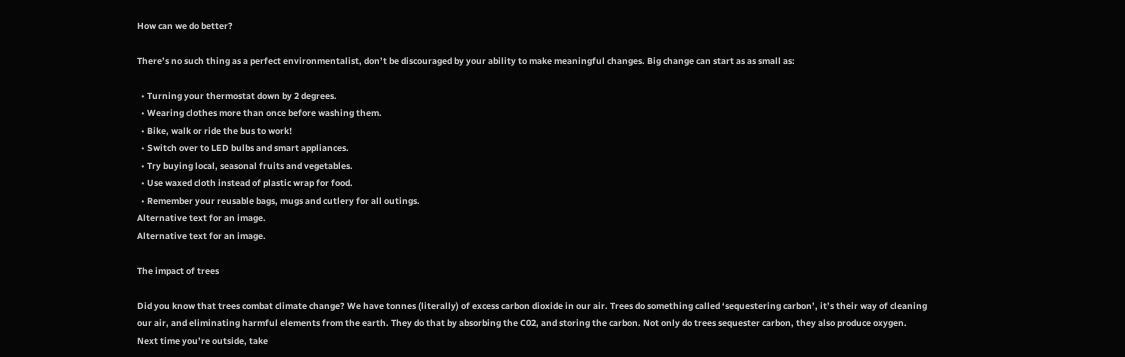How can we do better?

There’s no such thing as a perfect environmentalist, don’t be discouraged by your ability to make meaningful changes. Big change can start as as small as:

  • Turning your thermostat down by 2 degrees.
  • Wearing clothes more than once before washing them.
  • Bike, walk or ride the bus to work!
  • Switch over to LED bulbs and smart appliances.
  • Try buying local, seasonal fruits and vegetables.
  • Use waxed cloth instead of plastic wrap for food.
  • Remember your reusable bags, mugs and cutlery for all outings.
Alternative text for an image.
Alternative text for an image.

The impact of trees

Did you know that trees combat climate change? We have tonnes (literally) of excess carbon dioxide in our air. Trees do something called ‘sequestering carbon’, it’s their way of cleaning our air, and eliminating harmful elements from the earth. They do that by absorbing the C02, and storing the carbon. Not only do trees sequester carbon, they also produce oxygen. Next time you’re outside, take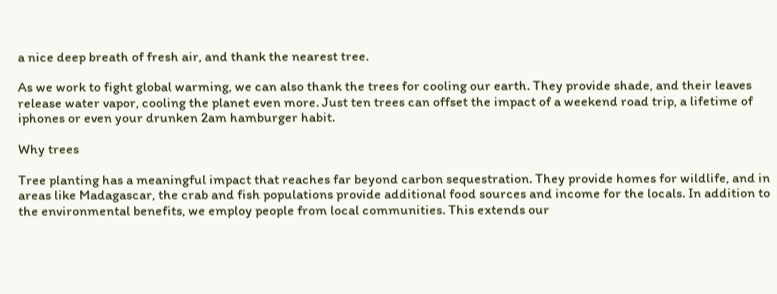a nice deep breath of fresh air, and thank the nearest tree.

As we work to fight global warming, we can also thank the trees for cooling our earth. They provide shade, and their leaves release water vapor, cooling the planet even more. Just ten trees can offset the impact of a weekend road trip, a lifetime of iphones or even your drunken 2am hamburger habit.

Why trees

Tree planting has a meaningful impact that reaches far beyond carbon sequestration. They provide homes for wildlife, and in areas like Madagascar, the crab and fish populations provide additional food sources and income for the locals. In addition to the environmental benefits, we employ people from local communities. This extends our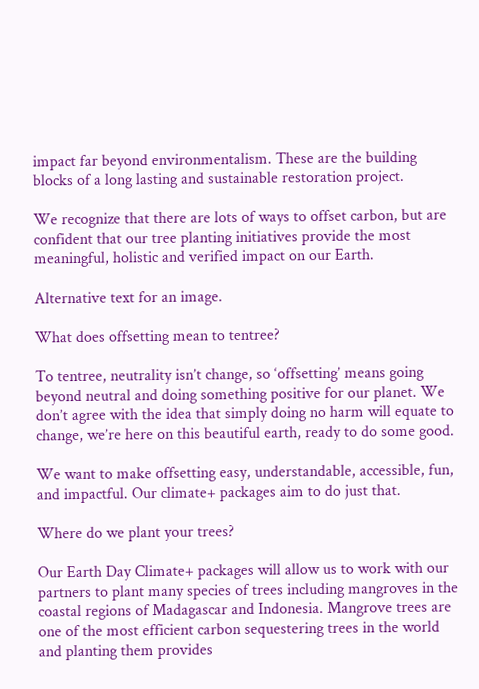impact far beyond environmentalism. These are the building blocks of a long lasting and sustainable restoration project.

We recognize that there are lots of ways to offset carbon, but are confident that our tree planting initiatives provide the most meaningful, holistic and verified impact on our Earth.

Alternative text for an image.

What does offsetting mean to tentree?

To tentree, neutrality isn’t change, so ‘offsetting’ means going beyond neutral and doing something positive for our planet. We don’t agree with the idea that simply doing no harm will equate to change, we’re here on this beautiful earth, ready to do some good.

We want to make offsetting easy, understandable, accessible, fun, and impactful. Our climate+ packages aim to do just that.

Where do we plant your trees?

Our Earth Day Climate+ packages will allow us to work with our partners to plant many species of trees including mangroves in the coastal regions of Madagascar and Indonesia. Mangrove trees are one of the most efficient carbon sequestering trees in the world and planting them provides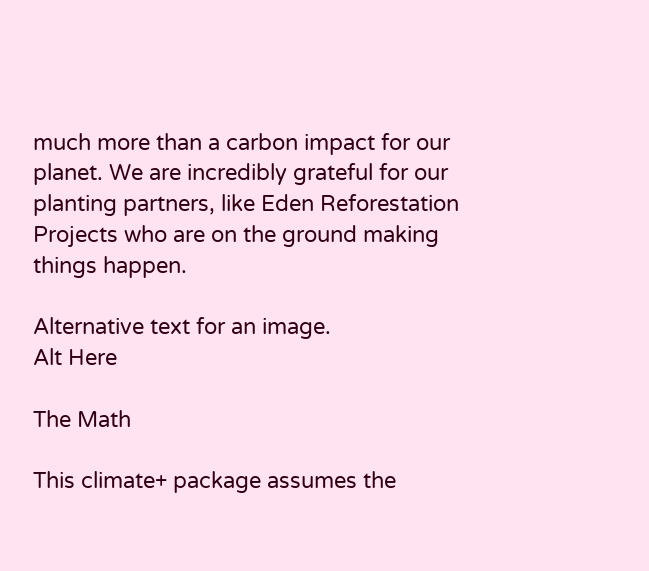much more than a carbon impact for our planet. We are incredibly grateful for our planting partners, like Eden Reforestation Projects who are on the ground making things happen.

Alternative text for an image.
Alt Here

The Math

This climate+ package assumes the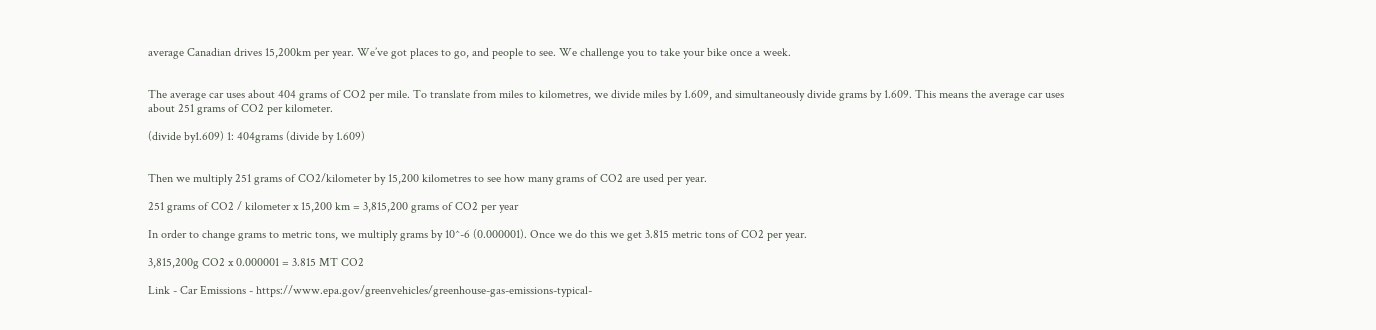average Canadian drives 15,200km per year. We’ve got places to go, and people to see. We challenge you to take your bike once a week.


The average car uses about 404 grams of CO2 per mile. To translate from miles to kilometres, we divide miles by 1.609, and simultaneously divide grams by 1.609. This means the average car uses about 251 grams of CO2 per kilometer.

(divide by1.609) 1: 404grams (divide by 1.609)


Then we multiply 251 grams of CO2/kilometer by 15,200 kilometres to see how many grams of CO2 are used per year.

251 grams of CO2 / kilometer x 15,200 km = 3,815,200 grams of CO2 per year

In order to change grams to metric tons, we multiply grams by 10^-6 (0.000001). Once we do this we get 3.815 metric tons of CO2 per year.

3,815,200g CO2 x 0.000001 = 3.815 MT CO2

Link - Car Emissions - https://www.epa.gov/greenvehicles/greenhouse-gas-emissions-typical-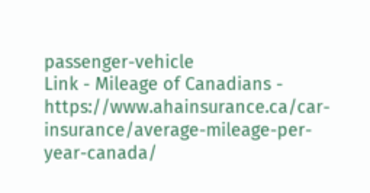passenger-vehicle
Link - Mileage of Canadians - https://www.ahainsurance.ca/car-insurance/average-mileage-per-year-canada/